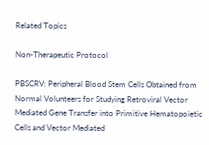Related Topics

Non-Therapeutic Protocol

PBSCRV: Peripheral Blood Stem Cells Obtained from Normal Volunteers for Studying Retroviral Vector Mediated Gene Transfer into Primitive Hematopoietic Cells and Vector Mediated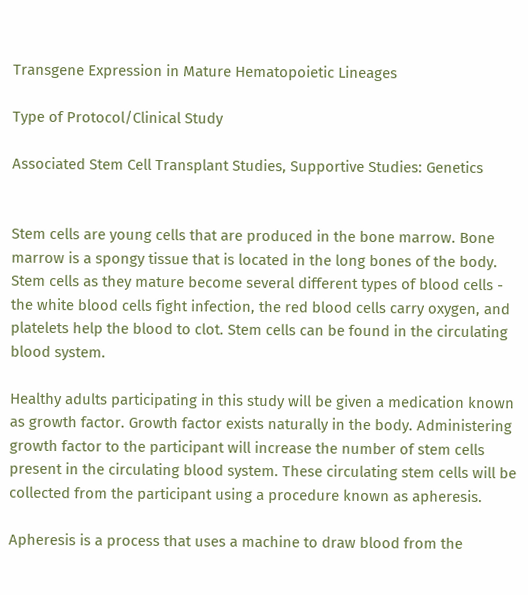Transgene Expression in Mature Hematopoietic Lineages

Type of Protocol/Clinical Study

Associated Stem Cell Transplant Studies, Supportive Studies: Genetics


Stem cells are young cells that are produced in the bone marrow. Bone marrow is a spongy tissue that is located in the long bones of the body. Stem cells as they mature become several different types of blood cells - the white blood cells fight infection, the red blood cells carry oxygen, and platelets help the blood to clot. Stem cells can be found in the circulating blood system.

Healthy adults participating in this study will be given a medication known as growth factor. Growth factor exists naturally in the body. Administering growth factor to the participant will increase the number of stem cells present in the circulating blood system. These circulating stem cells will be collected from the participant using a procedure known as apheresis.

Apheresis is a process that uses a machine to draw blood from the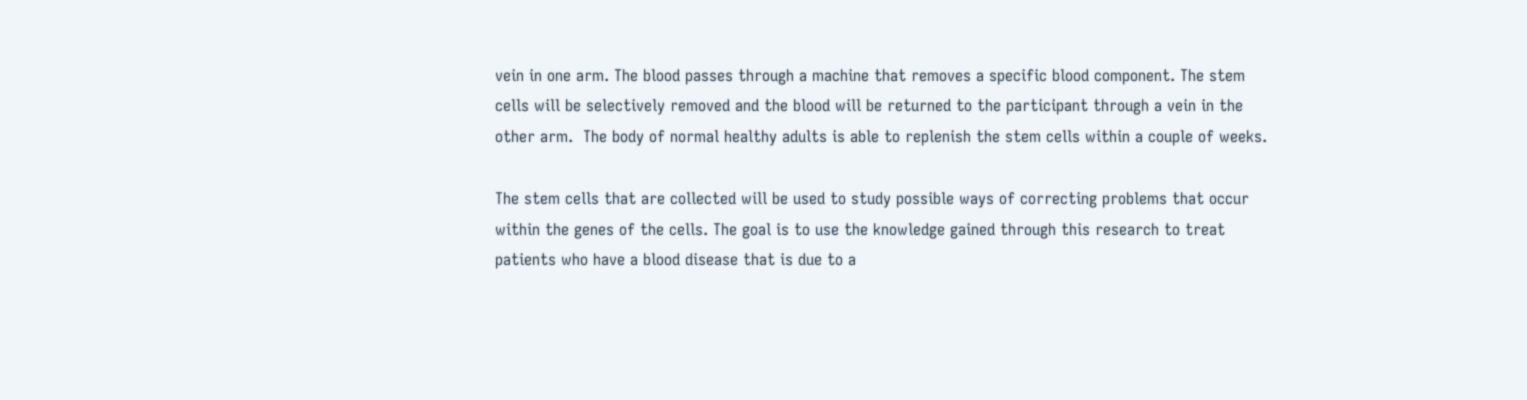vein in one arm. The blood passes through a machine that removes a specific blood component. The stem cells will be selectively removed and the blood will be returned to the participant through a vein in the other arm.  The body of normal healthy adults is able to replenish the stem cells within a couple of weeks.

The stem cells that are collected will be used to study possible ways of correcting problems that occur within the genes of the cells. The goal is to use the knowledge gained through this research to treat patients who have a blood disease that is due to a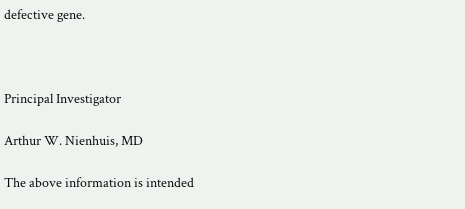defective gene.



Principal Investigator

Arthur W. Nienhuis, MD

The above information is intended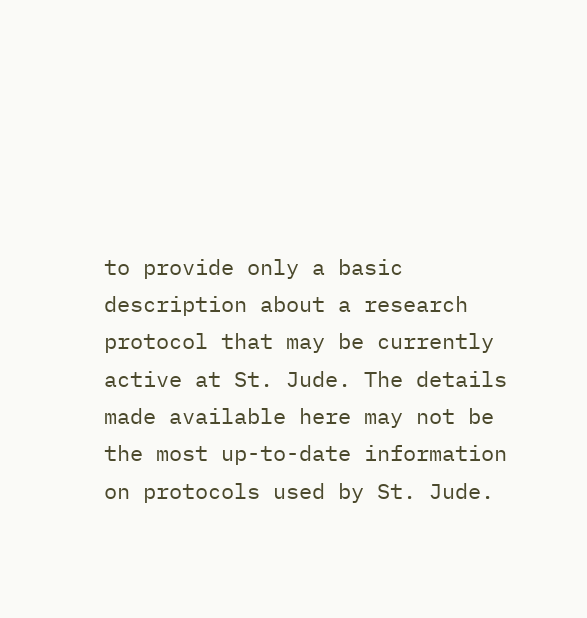to provide only a basic description about a research protocol that may be currently active at St. Jude. The details made available here may not be the most up-to-date information on protocols used by St. Jude.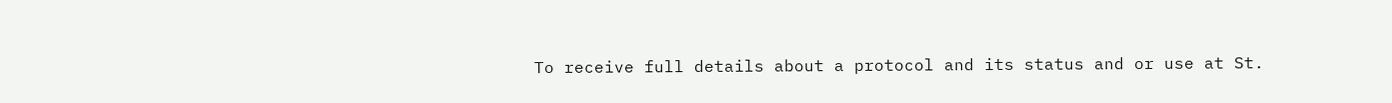To receive full details about a protocol and its status and or use at St.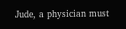Jude, a physician must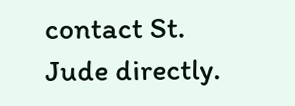contact St. Jude directly.